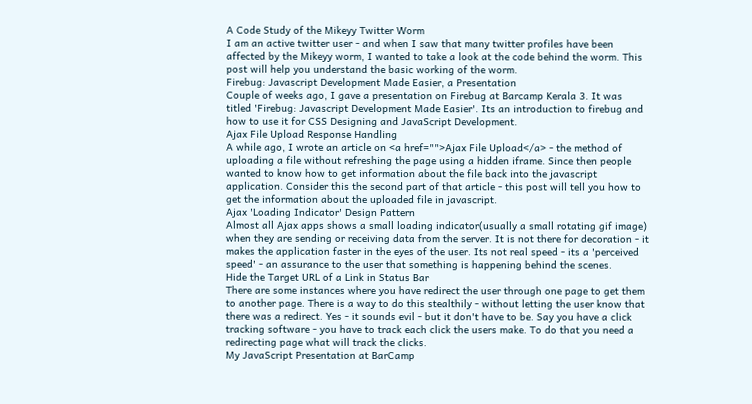A Code Study of the Mikeyy Twitter Worm
I am an active twitter user - and when I saw that many twitter profiles have been affected by the Mikeyy worm, I wanted to take a look at the code behind the worm. This post will help you understand the basic working of the worm.
Firebug: Javascript Development Made Easier, a Presentation
Couple of weeks ago, I gave a presentation on Firebug at Barcamp Kerala 3. It was titled 'Firebug: Javascript Development Made Easier'. Its an introduction to firebug and how to use it for CSS Designing and JavaScript Development.
Ajax File Upload Response Handling
A while ago, I wrote an article on <a href="">Ajax File Upload</a> - the method of uploading a file without refreshing the page using a hidden iframe. Since then people wanted to know how to get information about the file back into the javascript application. Consider this the second part of that article - this post will tell you how to get the information about the uploaded file in javascript.
Ajax 'Loading Indicator' Design Pattern
Almost all Ajax apps shows a small loading indicator(usually a small rotating gif image) when they are sending or receiving data from the server. It is not there for decoration - it makes the application faster in the eyes of the user. Its not real speed - its a 'perceived speed' - an assurance to the user that something is happening behind the scenes.
Hide the Target URL of a Link in Status Bar
There are some instances where you have redirect the user through one page to get them to another page. There is a way to do this stealthily - without letting the user know that there was a redirect. Yes - it sounds evil - but it don't have to be. Say you have a click tracking software - you have to track each click the users make. To do that you need a redirecting page what will track the clicks.
My JavaScript Presentation at BarCamp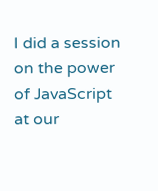I did a session on the power of JavaScript at our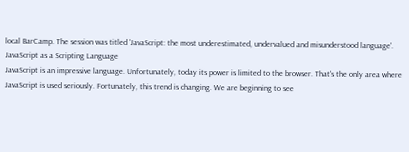local BarCamp. The session was titled 'JavaScript: the most underestimated, undervalued and misunderstood language'.
JavaScript as a Scripting Language
JavaScript is an impressive language. Unfortunately, today its power is limited to the browser. That's the only area where JavaScript is used seriously. Fortunately, this trend is changing. We are beginning to see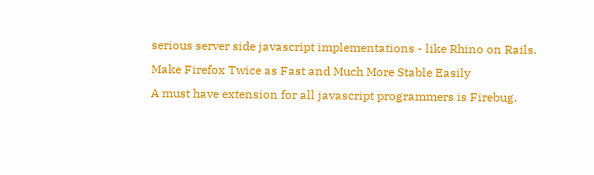serious server side javascript implementations - like Rhino on Rails.
Make Firefox Twice as Fast and Much More Stable Easily
A must have extension for all javascript programmers is Firebug.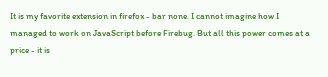It is my favorite extension in firefox - bar none. I cannot imagine how I managed to work on JavaScript before Firebug. But all this power comes at a price - it is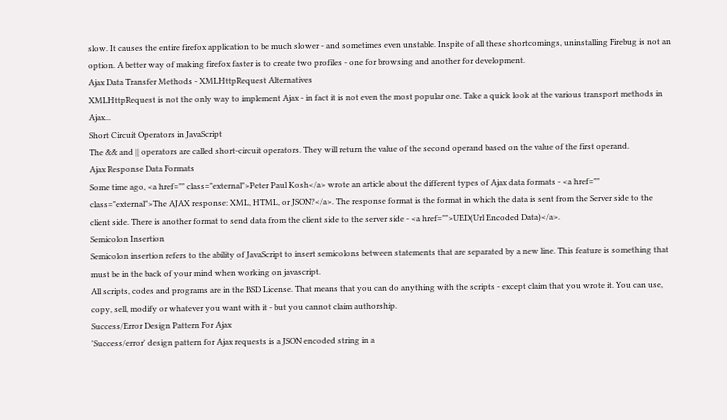slow. It causes the entire firefox application to be much slower - and sometimes even unstable. Inspite of all these shortcomings, uninstalling Firebug is not an option. A better way of making firefox faster is to create two profiles - one for browsing and another for development.
Ajax Data Transfer Methods - XMLHttpRequest Alternatives
XMLHttpRequest is not the only way to implement Ajax - in fact it is not even the most popular one. Take a quick look at the various transport methods in Ajax...
Short Circuit Operators in JavaScript
The && and || operators are called short-circuit operators. They will return the value of the second operand based on the value of the first operand.
Ajax Response Data Formats
Some time ago, <a href="" class="external">Peter Paul Kosh</a> wrote an article about the different types of Ajax data formats - <a href="" class="external">The AJAX response: XML, HTML, or JSON?</a>. The response format is the format in which the data is sent from the Server side to the client side. There is another format to send data from the client side to the server side - <a href="">UED(Url Encoded Data)</a>.
Semicolon Insertion
Semicolon insertion refers to the ability of JavaScript to insert semicolons between statements that are separated by a new line. This feature is something that must be in the back of your mind when working on javascript.
All scripts, codes and programs are in the BSD License. That means that you can do anything with the scripts - except claim that you wrote it. You can use, copy, sell, modify or whatever you want with it - but you cannot claim authorship.
Success/Error Design Pattern For Ajax
'Success/error' design pattern for Ajax requests is a JSON encoded string in a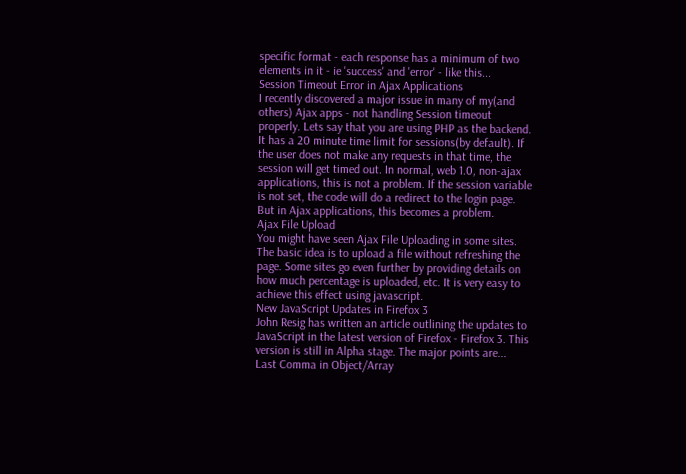specific format - each response has a minimum of two elements in it - ie 'success' and 'error' - like this...
Session Timeout Error in Ajax Applications
I recently discovered a major issue in many of my(and others) Ajax apps - not handling Session timeout properly. Lets say that you are using PHP as the backend. It has a 20 minute time limit for sessions(by default). If the user does not make any requests in that time, the session will get timed out. In normal, web 1.0, non-ajax applications, this is not a problem. If the session variable is not set, the code will do a redirect to the login page. But in Ajax applications, this becomes a problem.
Ajax File Upload
You might have seen Ajax File Uploading in some sites. The basic idea is to upload a file without refreshing the page. Some sites go even further by providing details on how much percentage is uploaded, etc. It is very easy to achieve this effect using javascript.
New JavaScript Updates in Firefox 3
John Resig has written an article outlining the updates to JavaScript in the latest version of Firefox - Firefox 3. This version is still in Alpha stage. The major points are...
Last Comma in Object/Array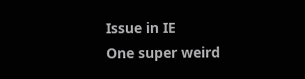Issue in IE
One super weird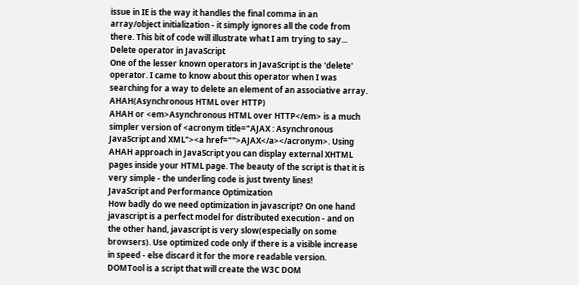issue in IE is the way it handles the final comma in an array/object initialization - it simply ignores all the code from there. This bit of code will illustrate what I am trying to say...
Delete operator in JavaScript
One of the lesser known operators in JavaScript is the 'delete' operator. I came to know about this operator when I was searching for a way to delete an element of an associative array.
AHAH(Asynchronous HTML over HTTP)
AHAH or <em>Asynchronous HTML over HTTP</em> is a much simpler version of <acronym title="AJAX : Asynchronous JavaScript and XML"><a href="">AJAX</a></acronym>. Using AHAH approach in JavaScript you can display external XHTML pages inside your HTML page. The beauty of the script is that it is very simple - the underling code is just twenty lines!
JavaScript and Performance Optimization
How badly do we need optimization in javascript? On one hand javascript is a perfect model for distributed execution - and on the other hand, javascript is very slow(especially on some browsers). Use optimized code only if there is a visible increase in speed - else discard it for the more readable version.
DOMTool is a script that will create the W3C DOM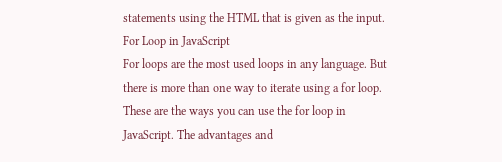statements using the HTML that is given as the input.
For Loop in JavaScript
For loops are the most used loops in any language. But there is more than one way to iterate using a for loop. These are the ways you can use the for loop in JavaScript. The advantages and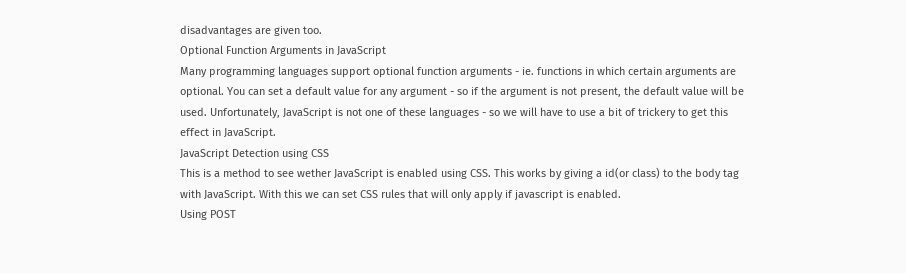disadvantages are given too.
Optional Function Arguments in JavaScript
Many programming languages support optional function arguments - ie. functions in which certain arguments are optional. You can set a default value for any argument - so if the argument is not present, the default value will be used. Unfortunately, JavaScript is not one of these languages - so we will have to use a bit of trickery to get this effect in JavaScript.
JavaScript Detection using CSS
This is a method to see wether JavaScript is enabled using CSS. This works by giving a id(or class) to the body tag with JavaScript. With this we can set CSS rules that will only apply if javascript is enabled.
Using POST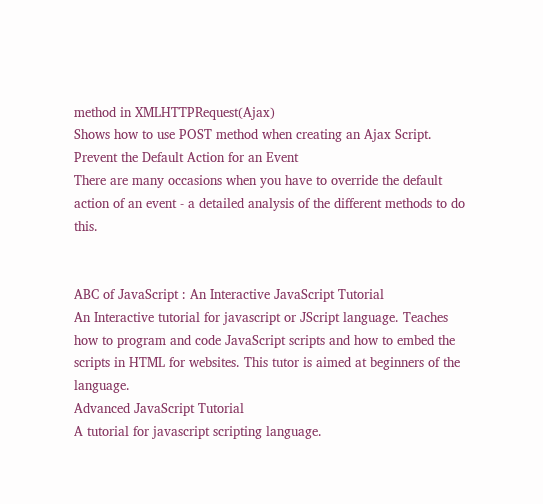method in XMLHTTPRequest(Ajax)
Shows how to use POST method when creating an Ajax Script.
Prevent the Default Action for an Event
There are many occasions when you have to override the default action of an event - a detailed analysis of the different methods to do this.


ABC of JavaScript : An Interactive JavaScript Tutorial
An Interactive tutorial for javascript or JScript language. Teaches how to program and code JavaScript scripts and how to embed the scripts in HTML for websites. This tutor is aimed at beginners of the language.
Advanced JavaScript Tutorial
A tutorial for javascript scripting language.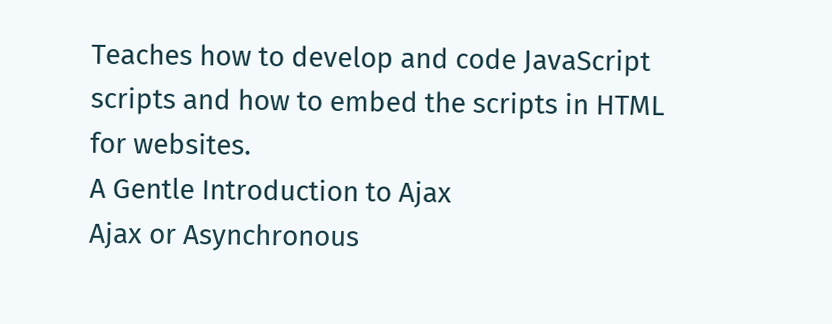Teaches how to develop and code JavaScript scripts and how to embed the scripts in HTML for websites.
A Gentle Introduction to Ajax
Ajax or Asynchronous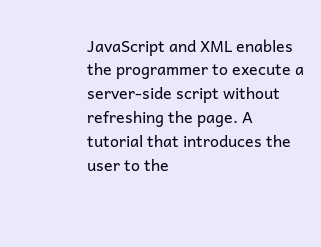JavaScript and XML enables the programmer to execute a server-side script without refreshing the page. A tutorial that introduces the user to the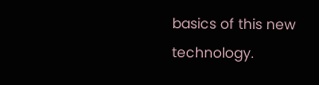basics of this new technology.